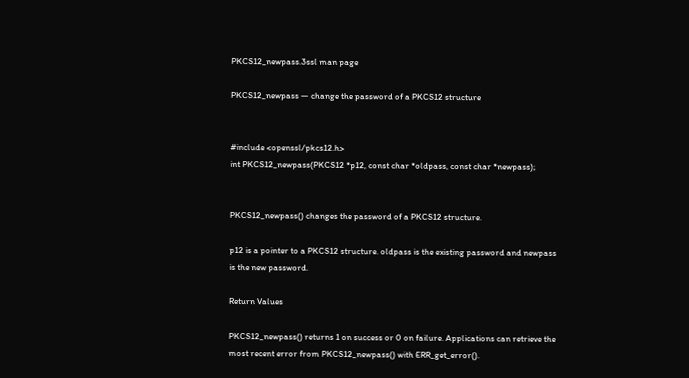PKCS12_newpass.3ssl man page

PKCS12_newpass — change the password of a PKCS12 structure


#include <openssl/pkcs12.h>
int PKCS12_newpass(PKCS12 *p12, const char *oldpass, const char *newpass);


PKCS12_newpass() changes the password of a PKCS12 structure.

p12 is a pointer to a PKCS12 structure. oldpass is the existing password and newpass is the new password.

Return Values

PKCS12_newpass() returns 1 on success or 0 on failure. Applications can retrieve the most recent error from PKCS12_newpass() with ERR_get_error().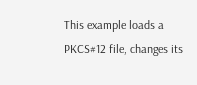This example loads a PKCS#12 file, changes its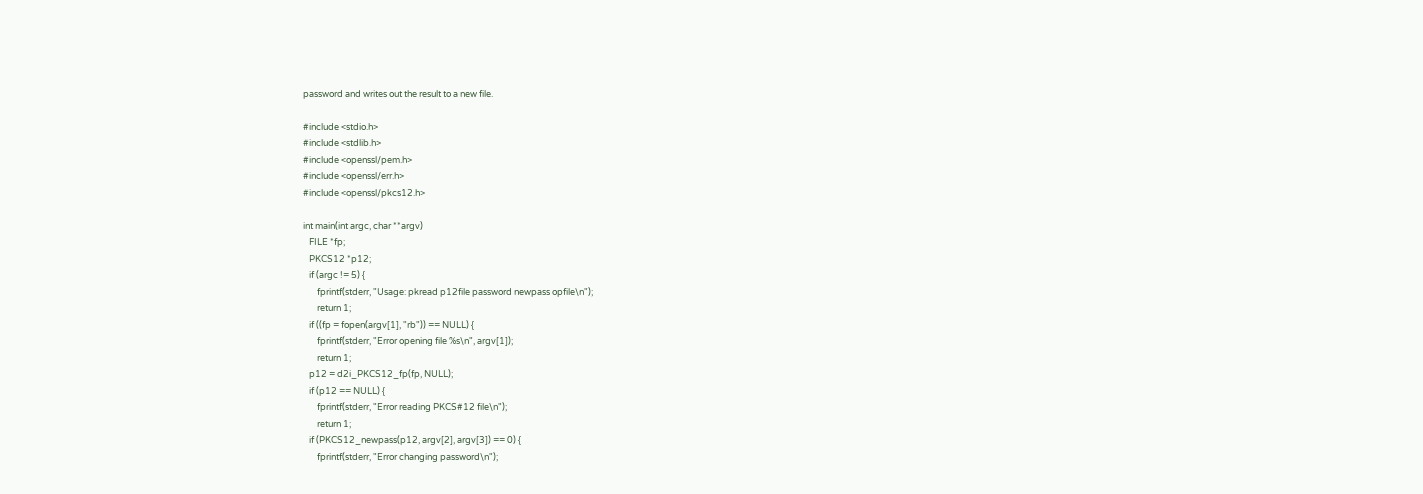password and writes out the result to a new file.

#include <stdio.h>
#include <stdlib.h>
#include <openssl/pem.h>
#include <openssl/err.h>
#include <openssl/pkcs12.h>

int main(int argc, char **argv)
   FILE *fp;
   PKCS12 *p12;
   if (argc != 5) {
       fprintf(stderr, "Usage: pkread p12file password newpass opfile\n");
       return 1;
   if ((fp = fopen(argv[1], "rb")) == NULL) {
       fprintf(stderr, "Error opening file %s\n", argv[1]);
       return 1;
   p12 = d2i_PKCS12_fp(fp, NULL);
   if (p12 == NULL) {
       fprintf(stderr, "Error reading PKCS#12 file\n");
       return 1;
   if (PKCS12_newpass(p12, argv[2], argv[3]) == 0) {
       fprintf(stderr, "Error changing password\n");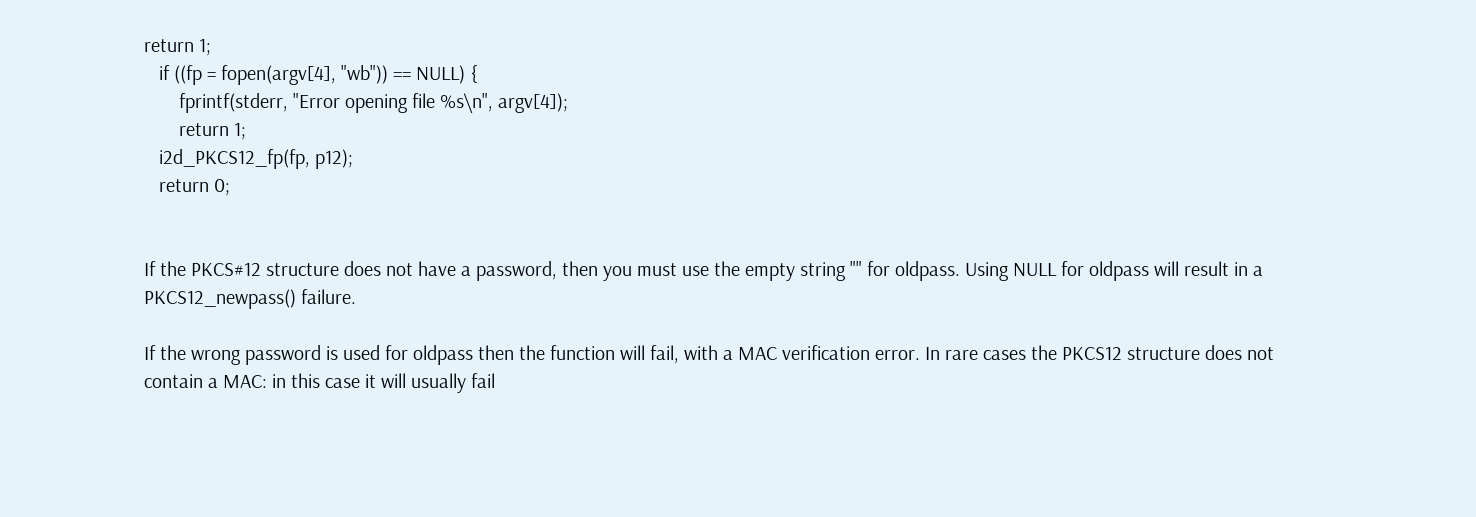return 1;
   if ((fp = fopen(argv[4], "wb")) == NULL) {
       fprintf(stderr, "Error opening file %s\n", argv[4]);
       return 1;
   i2d_PKCS12_fp(fp, p12);
   return 0;


If the PKCS#12 structure does not have a password, then you must use the empty string "" for oldpass. Using NULL for oldpass will result in a PKCS12_newpass() failure.

If the wrong password is used for oldpass then the function will fail, with a MAC verification error. In rare cases the PKCS12 structure does not contain a MAC: in this case it will usually fail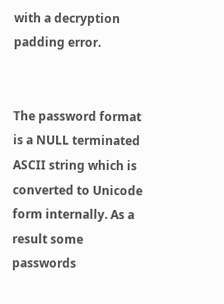with a decryption padding error.


The password format is a NULL terminated ASCII string which is converted to Unicode form internally. As a result some passwords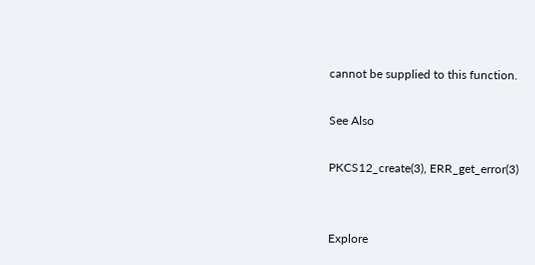cannot be supplied to this function.

See Also

PKCS12_create(3), ERR_get_error(3)


Explore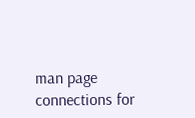man page connections for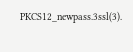PKCS12_newpass.3ssl(3).